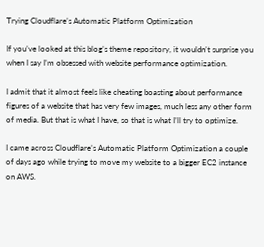Trying Cloudflare’s Automatic Platform Optimization

If you’ve looked at this blog’s theme repository, it wouldn’t surprise you when I say I’m obsessed with website performance optimization.

I admit that it almost feels like cheating boasting about performance figures of a website that has very few images, much less any other form of media. But that is what I have, so that is what I’ll try to optimize.

I came across Cloudflare’s Automatic Platform Optimization a couple of days ago while trying to move my website to a bigger EC2 instance on AWS.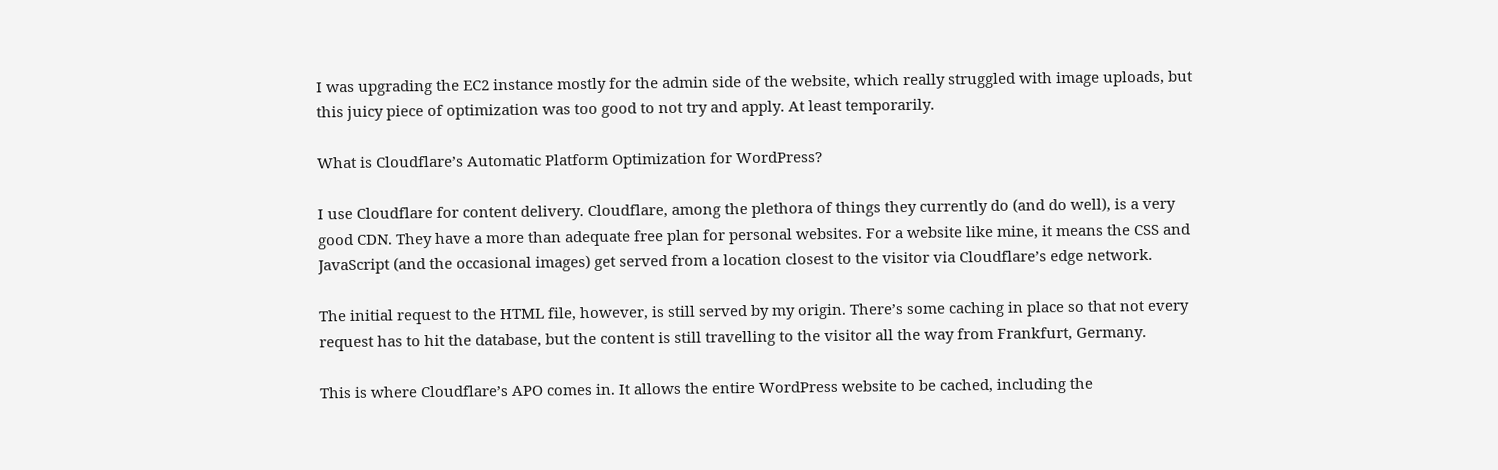I was upgrading the EC2 instance mostly for the admin side of the website, which really struggled with image uploads, but this juicy piece of optimization was too good to not try and apply. At least temporarily.

What is Cloudflare’s Automatic Platform Optimization for WordPress?

I use Cloudflare for content delivery. Cloudflare, among the plethora of things they currently do (and do well), is a very good CDN. They have a more than adequate free plan for personal websites. For a website like mine, it means the CSS and JavaScript (and the occasional images) get served from a location closest to the visitor via Cloudflare’s edge network.

The initial request to the HTML file, however, is still served by my origin. There’s some caching in place so that not every request has to hit the database, but the content is still travelling to the visitor all the way from Frankfurt, Germany.

This is where Cloudflare’s APO comes in. It allows the entire WordPress website to be cached, including the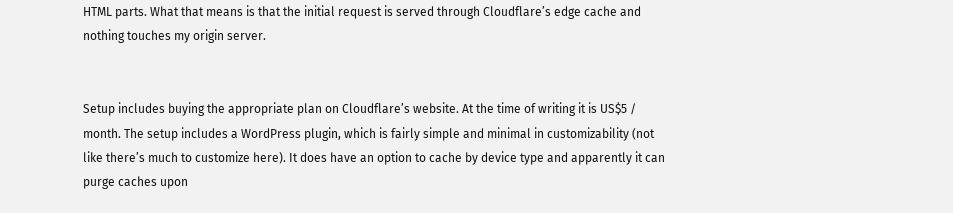HTML parts. What that means is that the initial request is served through Cloudflare’s edge cache and nothing touches my origin server.


Setup includes buying the appropriate plan on Cloudflare’s website. At the time of writing it is US$5 / month. The setup includes a WordPress plugin, which is fairly simple and minimal in customizability (not like there’s much to customize here). It does have an option to cache by device type and apparently it can purge caches upon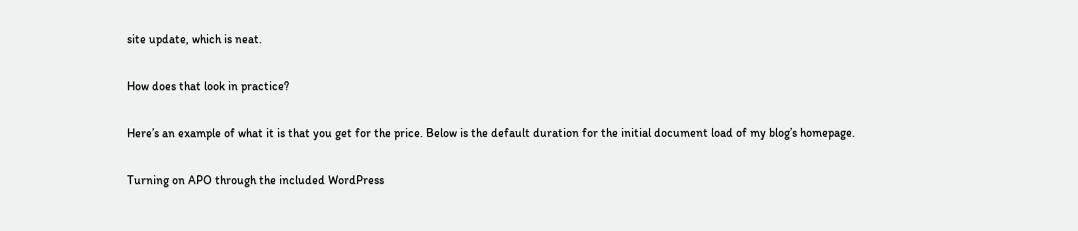site update, which is neat.

How does that look in practice?

Here’s an example of what it is that you get for the price. Below is the default duration for the initial document load of my blog’s homepage.

Turning on APO through the included WordPress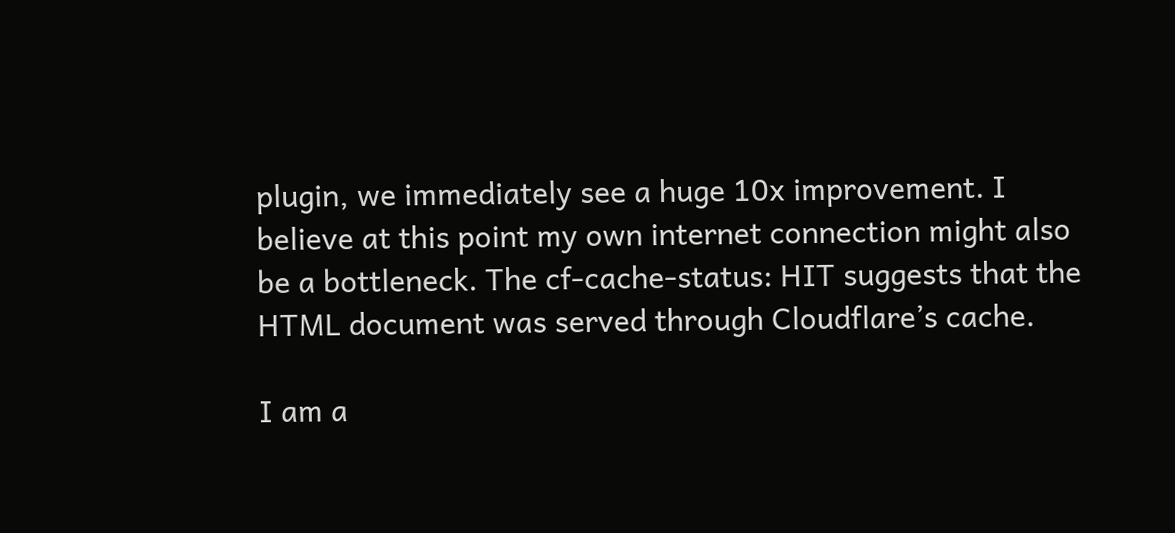plugin, we immediately see a huge 10x improvement. I believe at this point my own internet connection might also be a bottleneck. The cf-cache-status: HIT suggests that the HTML document was served through Cloudflare’s cache.

I am a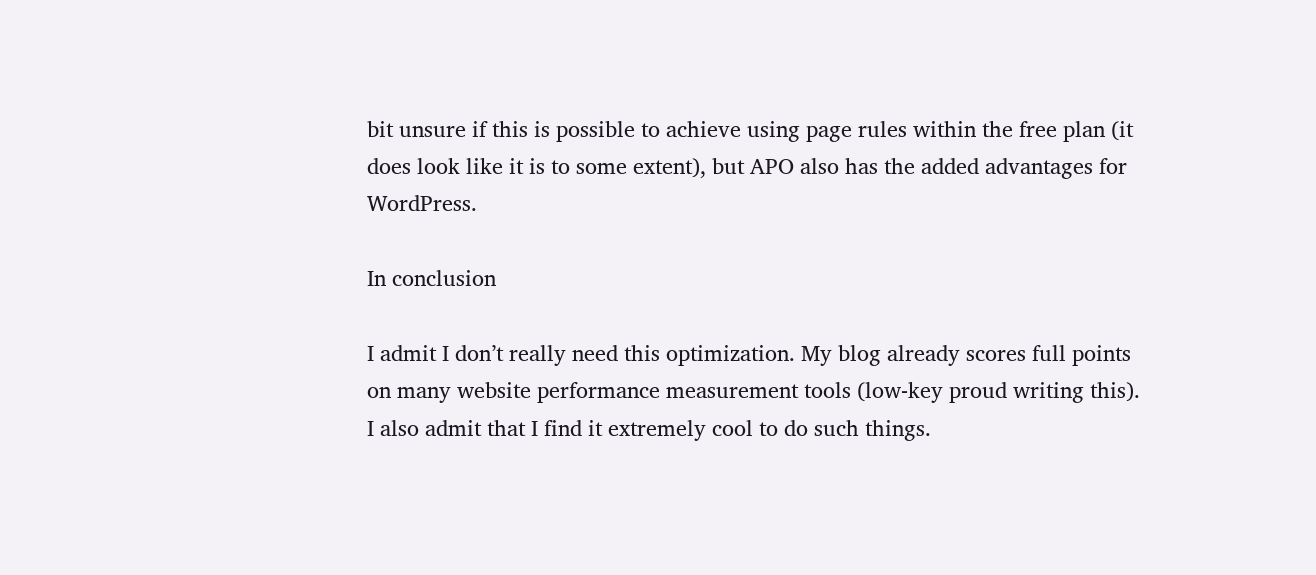bit unsure if this is possible to achieve using page rules within the free plan (it does look like it is to some extent), but APO also has the added advantages for WordPress.

In conclusion

I admit I don’t really need this optimization. My blog already scores full points on many website performance measurement tools (low-key proud writing this). I also admit that I find it extremely cool to do such things.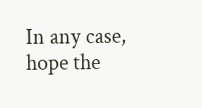In any case, hope the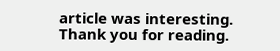article was interesting. Thank you for reading.